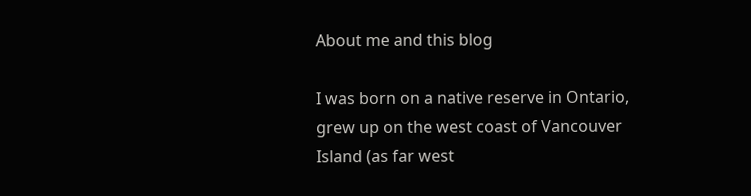About me and this blog

I was born on a native reserve in Ontario, grew up on the west coast of Vancouver Island (as far west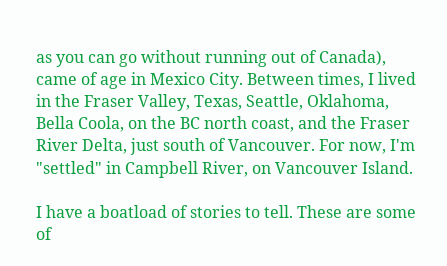as you can go without running out of Canada), came of age in Mexico City. Between times, I lived in the Fraser Valley, Texas, Seattle, Oklahoma, Bella Coola, on the BC north coast, and the Fraser River Delta, just south of Vancouver. For now, I'm "settled" in Campbell River, on Vancouver Island.

I have a boatload of stories to tell. These are some of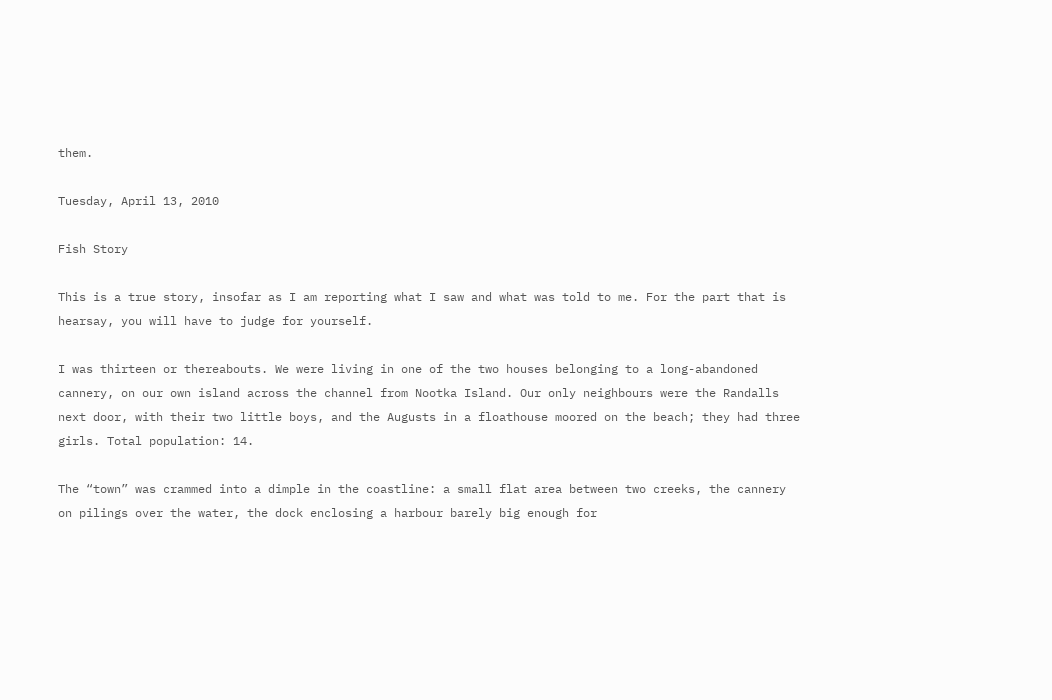them.

Tuesday, April 13, 2010

Fish Story

This is a true story, insofar as I am reporting what I saw and what was told to me. For the part that is hearsay, you will have to judge for yourself.

I was thirteen or thereabouts. We were living in one of the two houses belonging to a long-abandoned cannery, on our own island across the channel from Nootka Island. Our only neighbours were the Randalls next door, with their two little boys, and the Augusts in a floathouse moored on the beach; they had three girls. Total population: 14.

The “town” was crammed into a dimple in the coastline: a small flat area between two creeks, the cannery on pilings over the water, the dock enclosing a harbour barely big enough for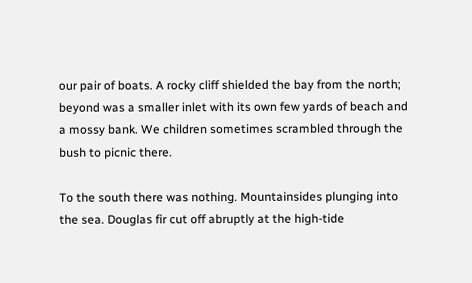our pair of boats. A rocky cliff shielded the bay from the north; beyond was a smaller inlet with its own few yards of beach and a mossy bank. We children sometimes scrambled through the bush to picnic there.

To the south there was nothing. Mountainsides plunging into the sea. Douglas fir cut off abruptly at the high-tide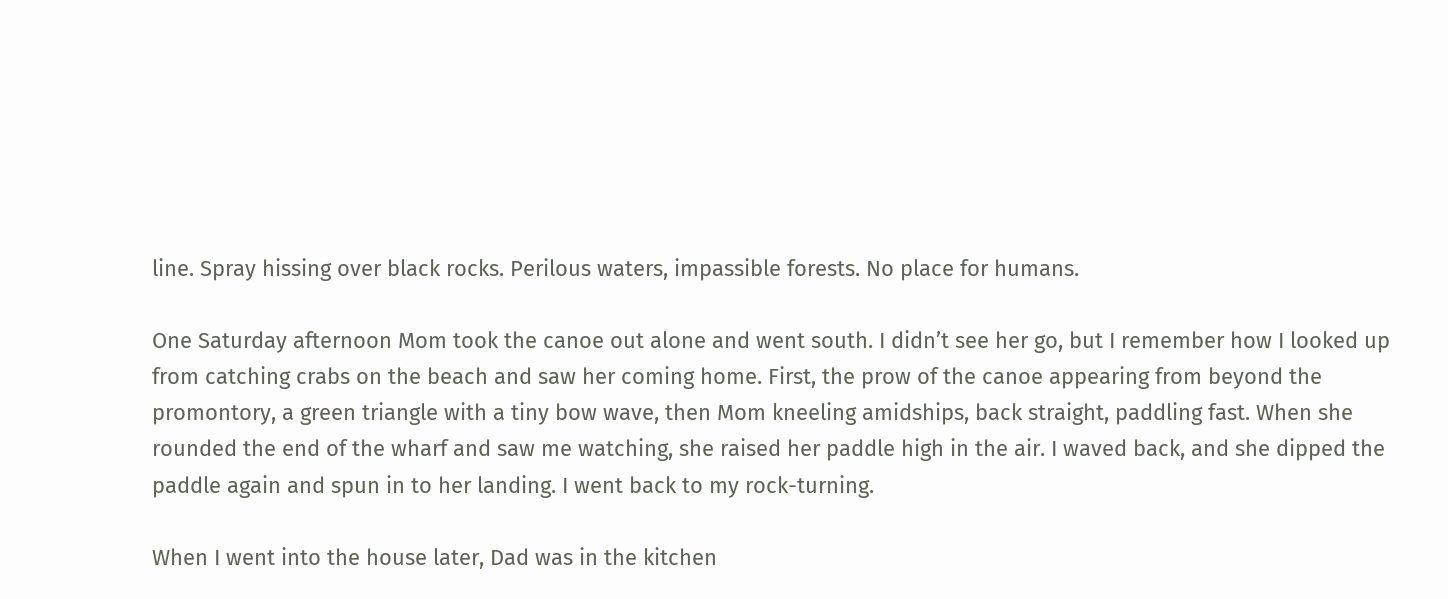line. Spray hissing over black rocks. Perilous waters, impassible forests. No place for humans.

One Saturday afternoon Mom took the canoe out alone and went south. I didn’t see her go, but I remember how I looked up from catching crabs on the beach and saw her coming home. First, the prow of the canoe appearing from beyond the promontory, a green triangle with a tiny bow wave, then Mom kneeling amidships, back straight, paddling fast. When she rounded the end of the wharf and saw me watching, she raised her paddle high in the air. I waved back, and she dipped the paddle again and spun in to her landing. I went back to my rock-turning.

When I went into the house later, Dad was in the kitchen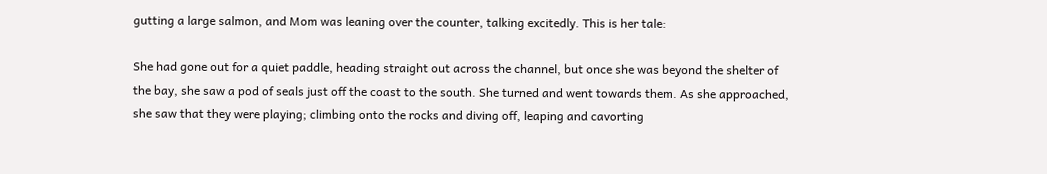gutting a large salmon, and Mom was leaning over the counter, talking excitedly. This is her tale:

She had gone out for a quiet paddle, heading straight out across the channel, but once she was beyond the shelter of the bay, she saw a pod of seals just off the coast to the south. She turned and went towards them. As she approached, she saw that they were playing; climbing onto the rocks and diving off, leaping and cavorting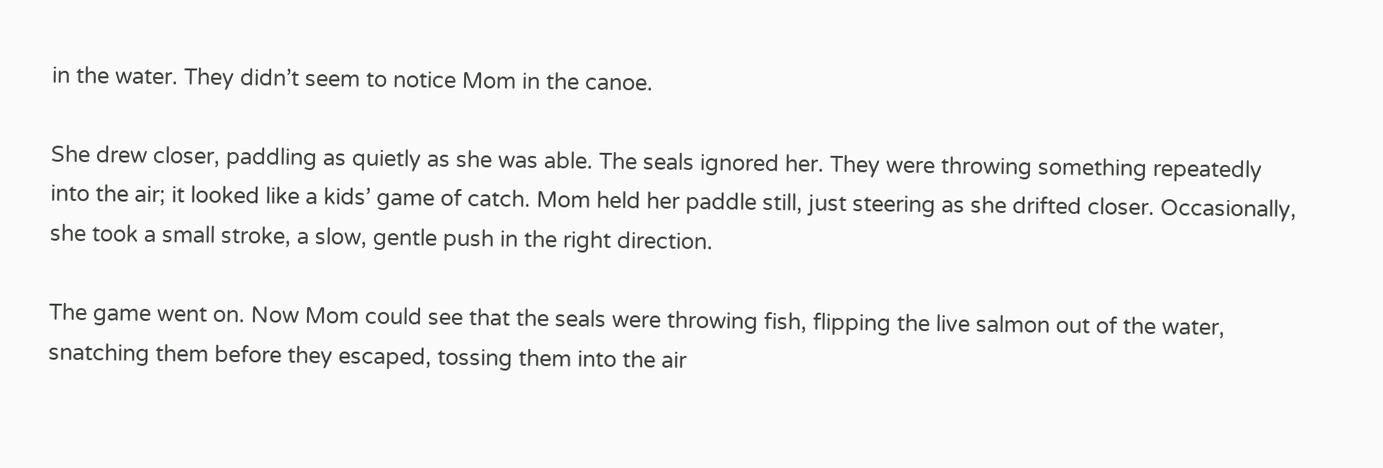in the water. They didn’t seem to notice Mom in the canoe.

She drew closer, paddling as quietly as she was able. The seals ignored her. They were throwing something repeatedly into the air; it looked like a kids’ game of catch. Mom held her paddle still, just steering as she drifted closer. Occasionally, she took a small stroke, a slow, gentle push in the right direction.

The game went on. Now Mom could see that the seals were throwing fish, flipping the live salmon out of the water, snatching them before they escaped, tossing them into the air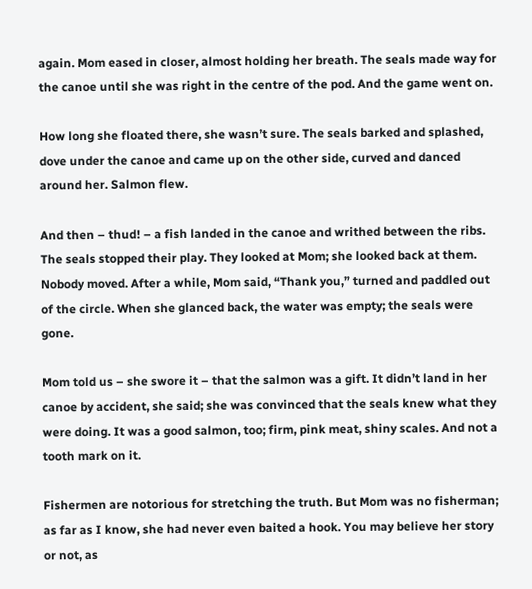again. Mom eased in closer, almost holding her breath. The seals made way for the canoe until she was right in the centre of the pod. And the game went on.

How long she floated there, she wasn’t sure. The seals barked and splashed, dove under the canoe and came up on the other side, curved and danced around her. Salmon flew.

And then – thud! – a fish landed in the canoe and writhed between the ribs. The seals stopped their play. They looked at Mom; she looked back at them. Nobody moved. After a while, Mom said, “Thank you,” turned and paddled out of the circle. When she glanced back, the water was empty; the seals were gone.

Mom told us – she swore it – that the salmon was a gift. It didn’t land in her canoe by accident, she said; she was convinced that the seals knew what they were doing. It was a good salmon, too; firm, pink meat, shiny scales. And not a tooth mark on it.

Fishermen are notorious for stretching the truth. But Mom was no fisherman; as far as I know, she had never even baited a hook. You may believe her story or not, as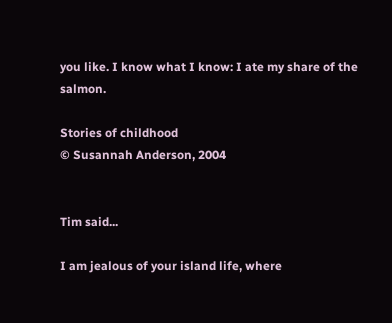you like. I know what I know: I ate my share of the salmon.

Stories of childhood
© Susannah Anderson, 2004


Tim said...

I am jealous of your island life, where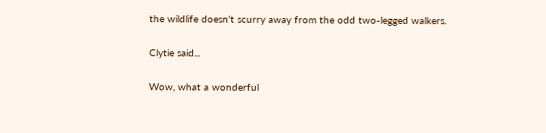the wildlife doesn't scurry away from the odd two-legged walkers.

Clytie said...

Wow, what a wonderful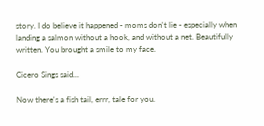story. I do believe it happened - moms don't lie - especially when landing a salmon without a hook, and without a net. Beautifully written. You brought a smile to my face.

Cicero Sings said...

Now there's a fish tail, errr, tale for you.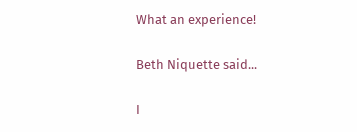What an experience!

Beth Niquette said...

I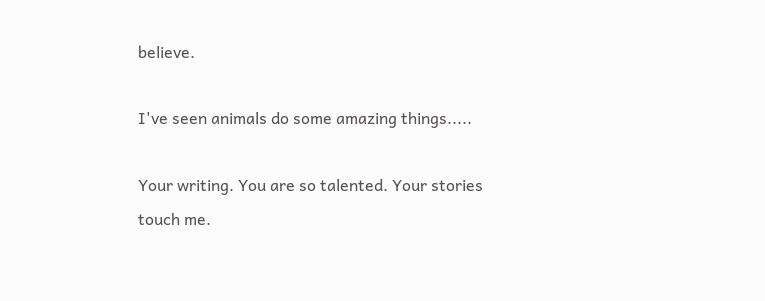believe.

I've seen animals do some amazing things.....

Your writing. You are so talented. Your stories touch me.